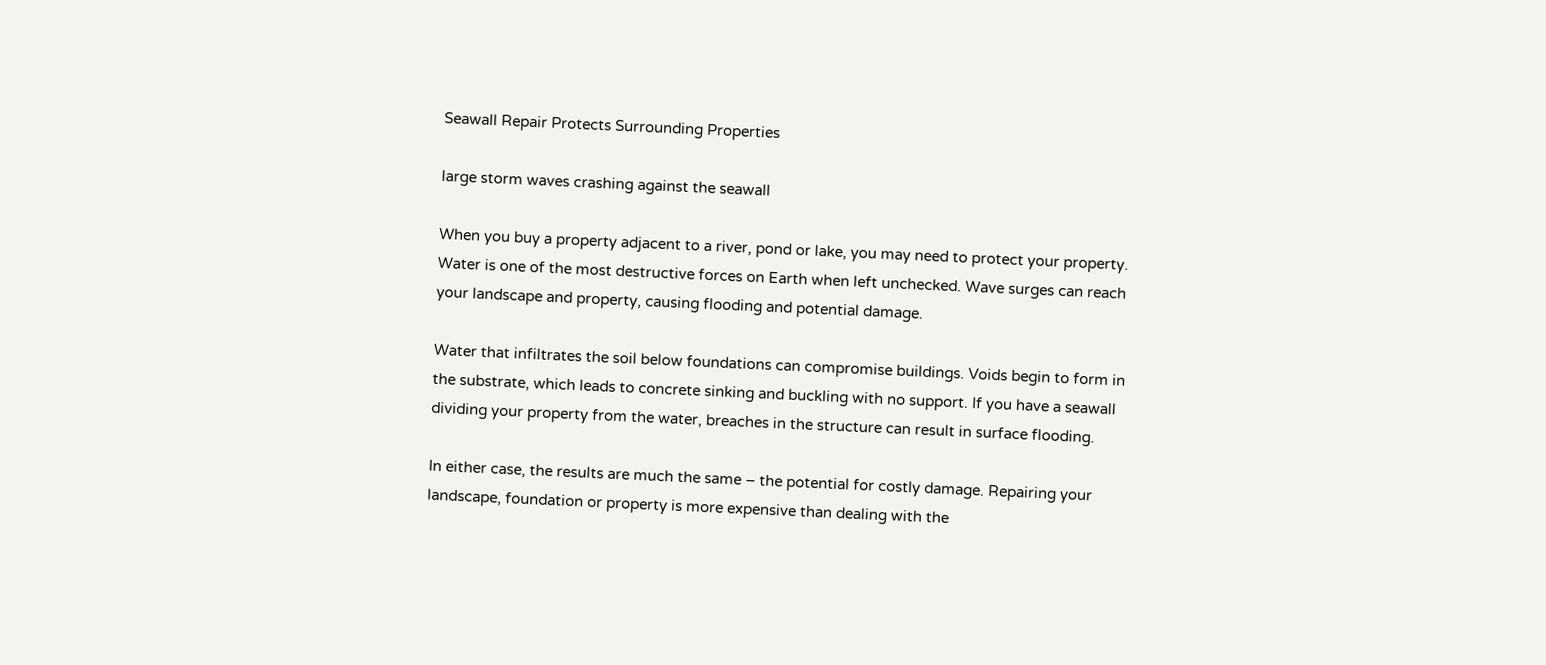Seawall Repair Protects Surrounding Properties

large storm waves crashing against the seawall

When you buy a property adjacent to a river, pond or lake, you may need to protect your property. Water is one of the most destructive forces on Earth when left unchecked. Wave surges can reach your landscape and property, causing flooding and potential damage.

Water that infiltrates the soil below foundations can compromise buildings. Voids begin to form in the substrate, which leads to concrete sinking and buckling with no support. If you have a seawall dividing your property from the water, breaches in the structure can result in surface flooding.

In either case, the results are much the same – the potential for costly damage. Repairing your landscape, foundation or property is more expensive than dealing with the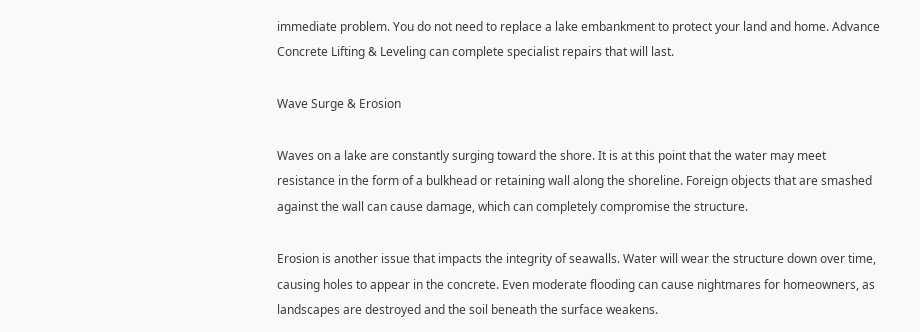immediate problem. You do not need to replace a lake embankment to protect your land and home. Advance Concrete Lifting & Leveling can complete specialist repairs that will last.

Wave Surge & Erosion

Waves on a lake are constantly surging toward the shore. It is at this point that the water may meet resistance in the form of a bulkhead or retaining wall along the shoreline. Foreign objects that are smashed against the wall can cause damage, which can completely compromise the structure.

Erosion is another issue that impacts the integrity of seawalls. Water will wear the structure down over time, causing holes to appear in the concrete. Even moderate flooding can cause nightmares for homeowners, as landscapes are destroyed and the soil beneath the surface weakens.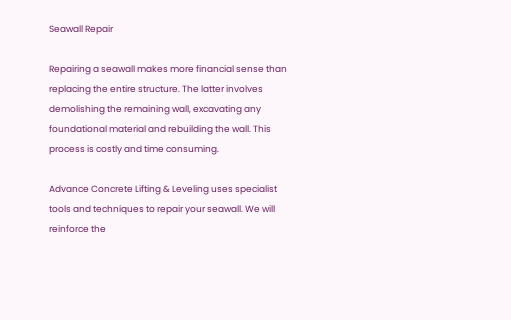Seawall Repair

Repairing a seawall makes more financial sense than replacing the entire structure. The latter involves demolishing the remaining wall, excavating any foundational material and rebuilding the wall. This process is costly and time consuming.

Advance Concrete Lifting & Leveling uses specialist tools and techniques to repair your seawall. We will reinforce the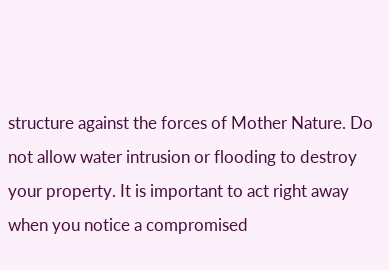structure against the forces of Mother Nature. Do not allow water intrusion or flooding to destroy your property. It is important to act right away when you notice a compromised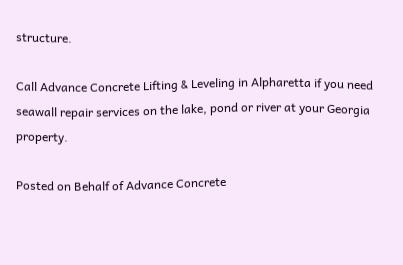structure.

Call Advance Concrete Lifting & Leveling in Alpharetta if you need seawall repair services on the lake, pond or river at your Georgia property.

Posted on Behalf of Advance Concrete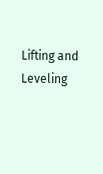Lifting and Leveling